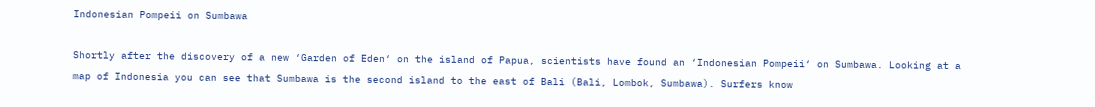Indonesian Pompeii on Sumbawa

Shortly after the discovery of a new ‘Garden of Eden‘ on the island of Papua, scientists have found an ‘Indonesian Pompeii‘ on Sumbawa. Looking at a map of Indonesia you can see that Sumbawa is the second island to the east of Bali (Bali, Lombok, Sumbawa). Surfers know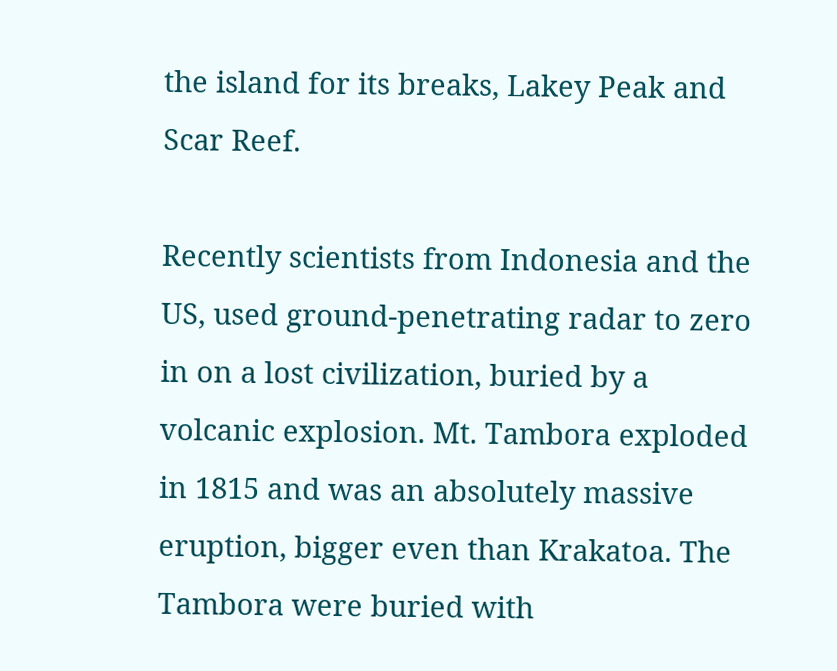the island for its breaks, Lakey Peak and Scar Reef.

Recently scientists from Indonesia and the US, used ground-penetrating radar to zero in on a lost civilization, buried by a volcanic explosion. Mt. Tambora exploded in 1815 and was an absolutely massive eruption, bigger even than Krakatoa. The Tambora were buried with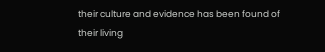their culture and evidence has been found of their living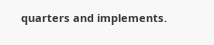quarters and implements.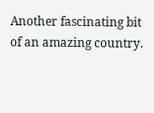Another fascinating bit of an amazing country.